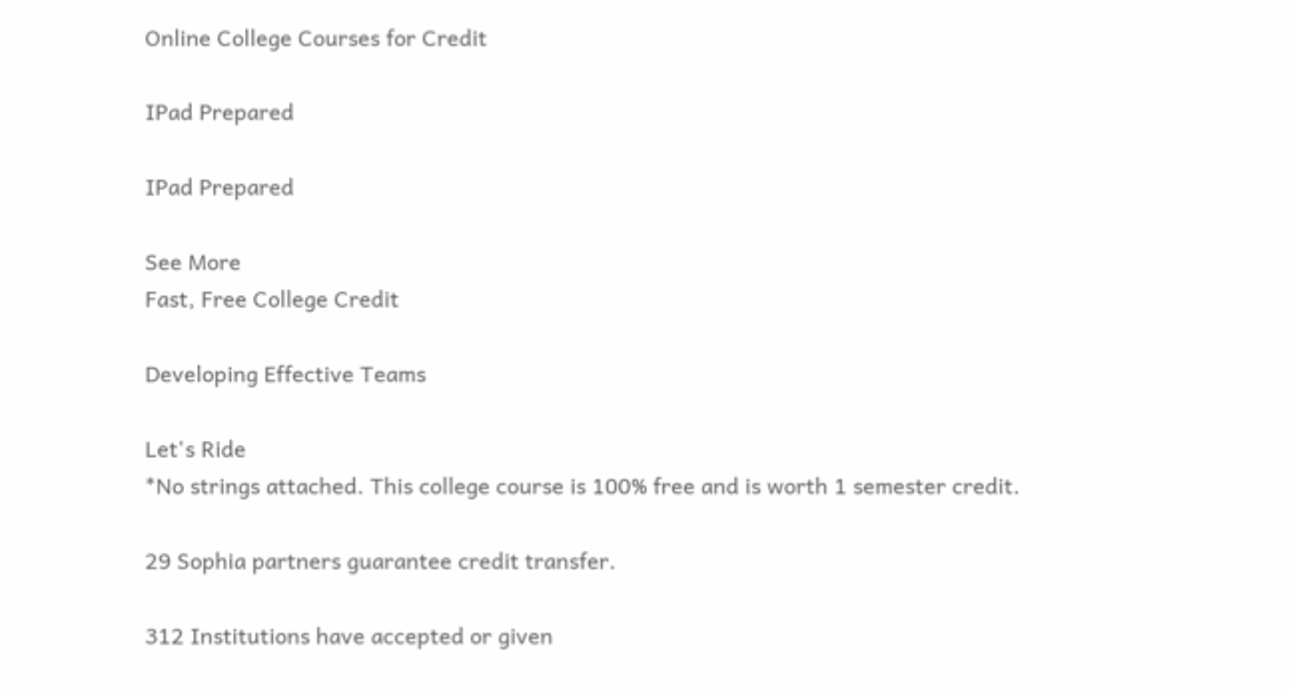Online College Courses for Credit

IPad Prepared

IPad Prepared

See More
Fast, Free College Credit

Developing Effective Teams

Let's Ride
*No strings attached. This college course is 100% free and is worth 1 semester credit.

29 Sophia partners guarantee credit transfer.

312 Institutions have accepted or given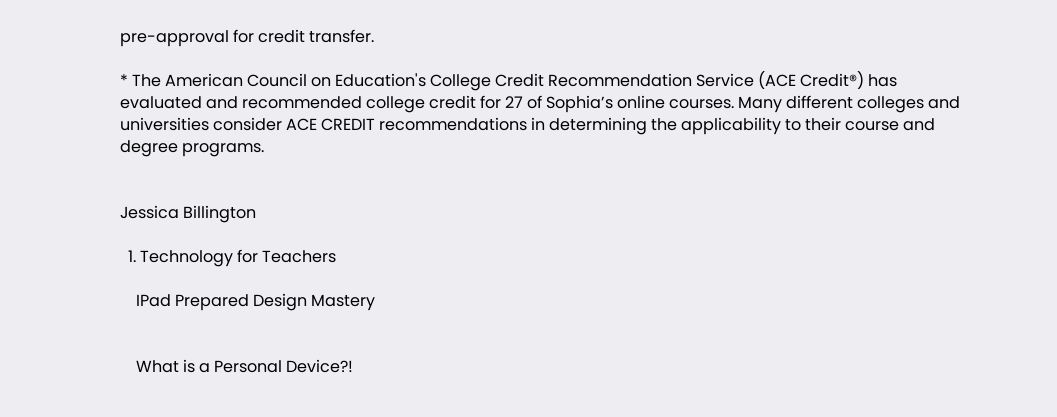pre-approval for credit transfer.

* The American Council on Education's College Credit Recommendation Service (ACE Credit®) has evaluated and recommended college credit for 27 of Sophia’s online courses. Many different colleges and universities consider ACE CREDIT recommendations in determining the applicability to their course and degree programs.


Jessica Billington

  1. Technology for Teachers

    IPad Prepared Design Mastery


    What is a Personal Device?!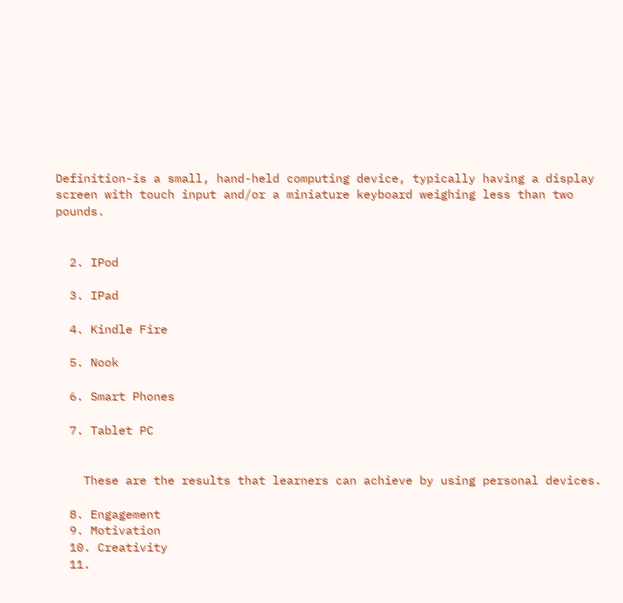Definition-is a small, hand-held computing device, typically having a display screen with touch input and/or a miniature keyboard weighing less than two pounds.


  2. IPod

  3. IPad

  4. Kindle Fire

  5. Nook

  6. Smart Phones

  7. Tablet PC


    These are the results that learners can achieve by using personal devices.

  8. Engagement
  9. Motivation
  10. Creativity
  11.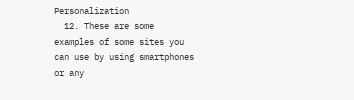Personalization
  12. These are some examples of some sites you can use by using smartphones or any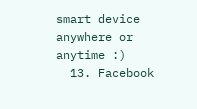smart device anywhere or anytime :)
  13. Facebook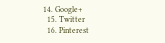14. Google+
  15. Twitter
  16. Pinterest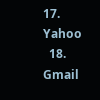17. Yahoo
  18. Gmail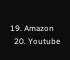19. Amazon
  20. Youtube